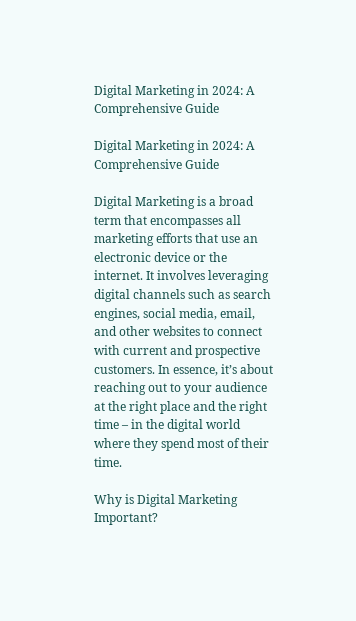Digital Marketing in 2024: A Comprehensive Guide

Digital Marketing in 2024: A Comprehensive Guide

Digital Marketing is a broad term that encompasses all marketing efforts that use an electronic device or the internet. It involves leveraging digital channels such as search engines, social media, email, and other websites to connect with current and prospective customers. In essence, it’s about reaching out to your audience at the right place and the right time – in the digital world where they spend most of their time.

Why is Digital Marketing Important?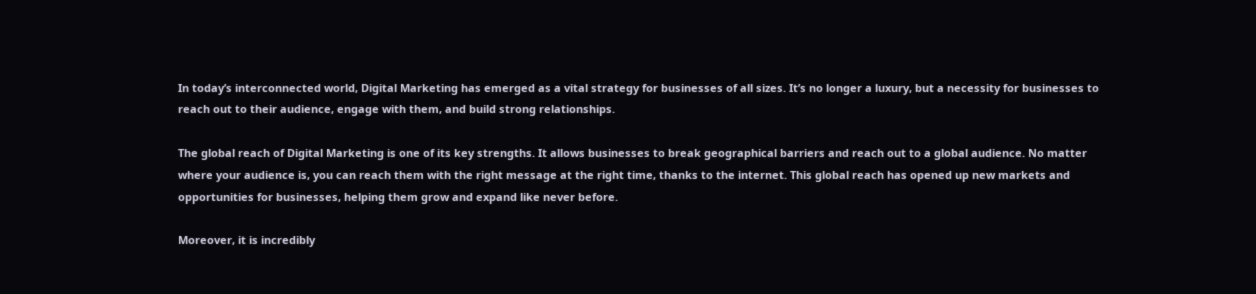In today’s interconnected world, Digital Marketing has emerged as a vital strategy for businesses of all sizes. It’s no longer a luxury, but a necessity for businesses to reach out to their audience, engage with them, and build strong relationships.

The global reach of Digital Marketing is one of its key strengths. It allows businesses to break geographical barriers and reach out to a global audience. No matter where your audience is, you can reach them with the right message at the right time, thanks to the internet. This global reach has opened up new markets and opportunities for businesses, helping them grow and expand like never before.

Moreover, it is incredibly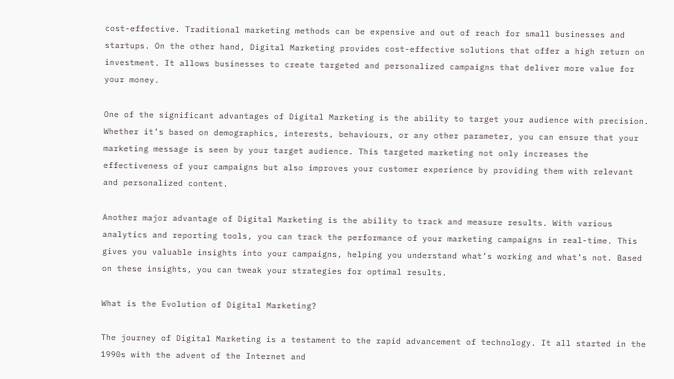cost-effective. Traditional marketing methods can be expensive and out of reach for small businesses and startups. On the other hand, Digital Marketing provides cost-effective solutions that offer a high return on investment. It allows businesses to create targeted and personalized campaigns that deliver more value for your money.

One of the significant advantages of Digital Marketing is the ability to target your audience with precision. Whether it’s based on demographics, interests, behaviours, or any other parameter, you can ensure that your marketing message is seen by your target audience. This targeted marketing not only increases the effectiveness of your campaigns but also improves your customer experience by providing them with relevant and personalized content.

Another major advantage of Digital Marketing is the ability to track and measure results. With various analytics and reporting tools, you can track the performance of your marketing campaigns in real-time. This gives you valuable insights into your campaigns, helping you understand what’s working and what’s not. Based on these insights, you can tweak your strategies for optimal results.

What is the Evolution of Digital Marketing?

The journey of Digital Marketing is a testament to the rapid advancement of technology. It all started in the 1990s with the advent of the Internet and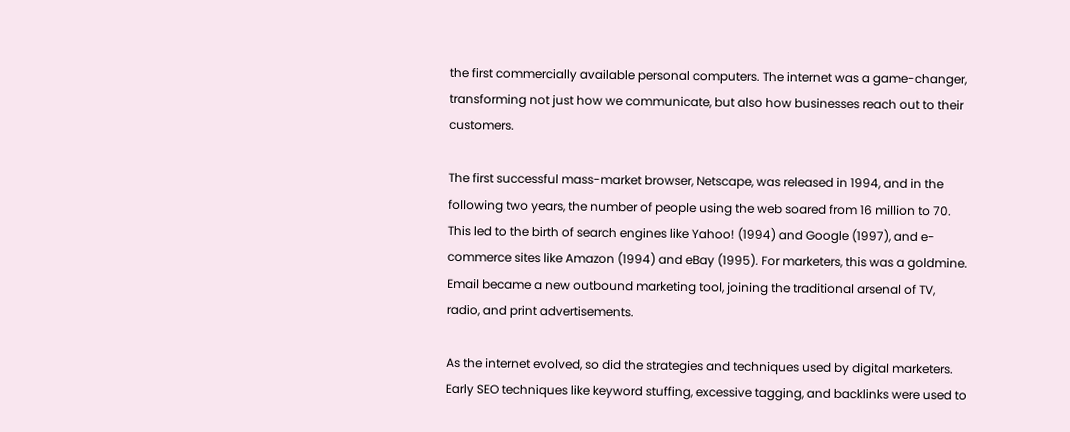the first commercially available personal computers. The internet was a game-changer, transforming not just how we communicate, but also how businesses reach out to their customers.

The first successful mass-market browser, Netscape, was released in 1994, and in the following two years, the number of people using the web soared from 16 million to 70. This led to the birth of search engines like Yahoo! (1994) and Google (1997), and e-commerce sites like Amazon (1994) and eBay (1995). For marketers, this was a goldmine. Email became a new outbound marketing tool, joining the traditional arsenal of TV, radio, and print advertisements.

As the internet evolved, so did the strategies and techniques used by digital marketers. Early SEO techniques like keyword stuffing, excessive tagging, and backlinks were used to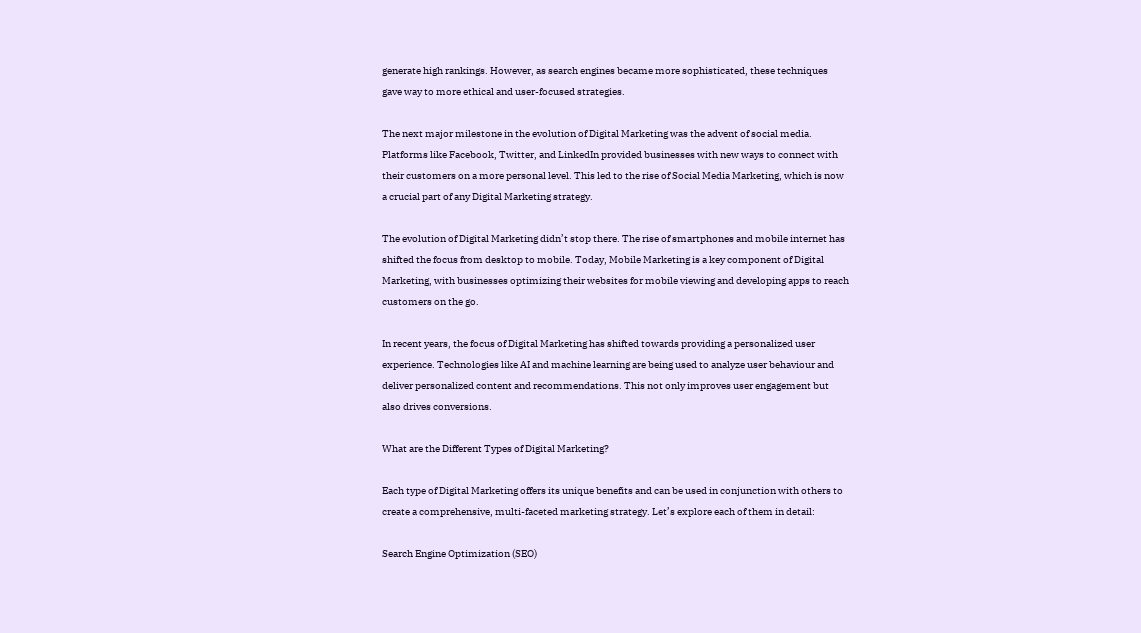generate high rankings. However, as search engines became more sophisticated, these techniques gave way to more ethical and user-focused strategies.

The next major milestone in the evolution of Digital Marketing was the advent of social media. Platforms like Facebook, Twitter, and LinkedIn provided businesses with new ways to connect with their customers on a more personal level. This led to the rise of Social Media Marketing, which is now a crucial part of any Digital Marketing strategy.

The evolution of Digital Marketing didn’t stop there. The rise of smartphones and mobile internet has shifted the focus from desktop to mobile. Today, Mobile Marketing is a key component of Digital Marketing, with businesses optimizing their websites for mobile viewing and developing apps to reach customers on the go.

In recent years, the focus of Digital Marketing has shifted towards providing a personalized user experience. Technologies like AI and machine learning are being used to analyze user behaviour and deliver personalized content and recommendations. This not only improves user engagement but also drives conversions.

What are the Different Types of Digital Marketing?

Each type of Digital Marketing offers its unique benefits and can be used in conjunction with others to create a comprehensive, multi-faceted marketing strategy. Let’s explore each of them in detail:

Search Engine Optimization (SEO)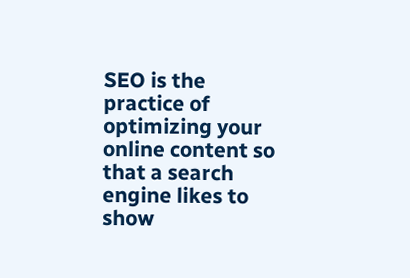SEO is the practice of optimizing your online content so that a search engine likes to show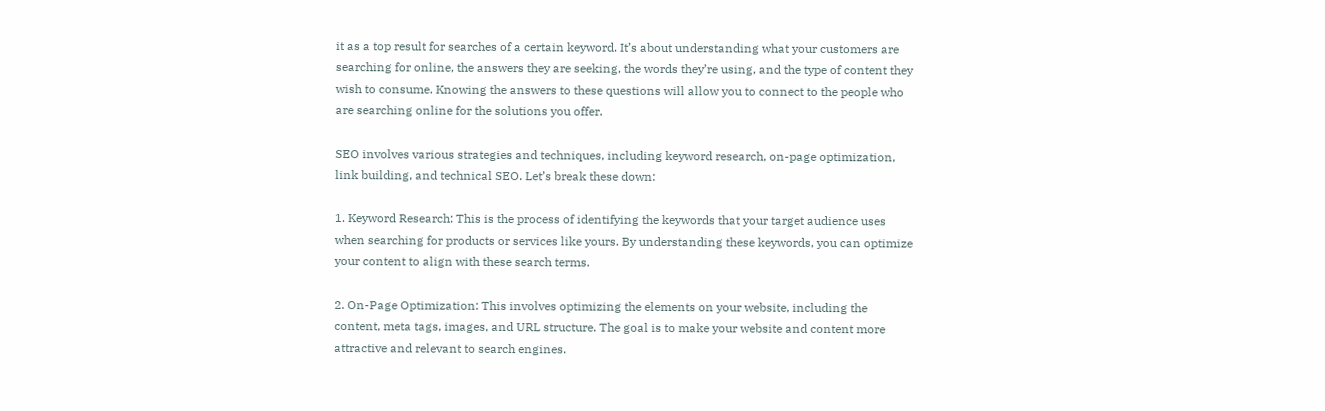it as a top result for searches of a certain keyword. It’s about understanding what your customers are searching for online, the answers they are seeking, the words they’re using, and the type of content they wish to consume. Knowing the answers to these questions will allow you to connect to the people who are searching online for the solutions you offer.

SEO involves various strategies and techniques, including keyword research, on-page optimization, link building, and technical SEO. Let’s break these down:

1. Keyword Research: This is the process of identifying the keywords that your target audience uses when searching for products or services like yours. By understanding these keywords, you can optimize your content to align with these search terms.

2. On-Page Optimization: This involves optimizing the elements on your website, including the content, meta tags, images, and URL structure. The goal is to make your website and content more attractive and relevant to search engines.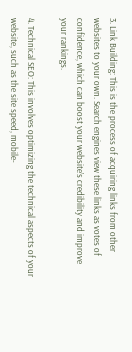3. Link Building: This is the process of acquiring links from other websites to your own. Search engines view these links as votes of confidence, which can boost your website’s credibility and improve your rankings.

4. Technical SEO: This involves optimizing the technical aspects of your website, such as the site speed, mobile-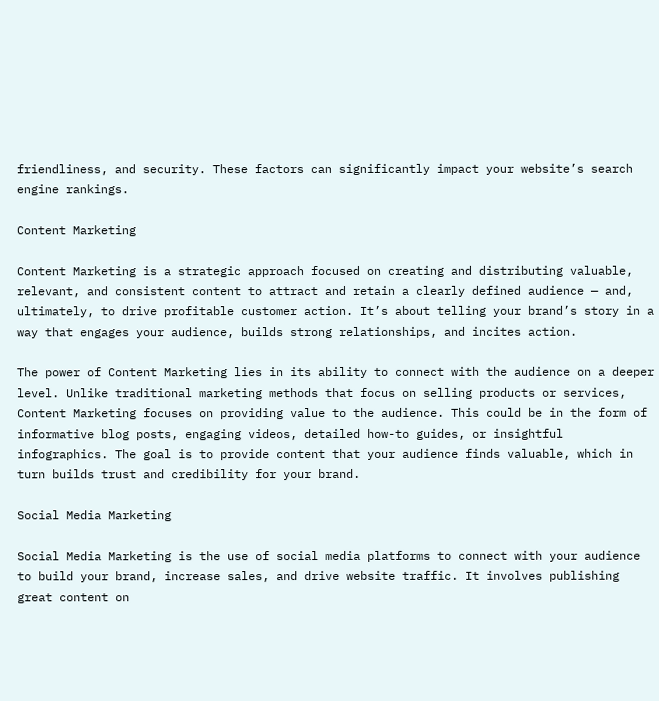friendliness, and security. These factors can significantly impact your website’s search engine rankings.

Content Marketing

Content Marketing is a strategic approach focused on creating and distributing valuable, relevant, and consistent content to attract and retain a clearly defined audience — and, ultimately, to drive profitable customer action. It’s about telling your brand’s story in a way that engages your audience, builds strong relationships, and incites action.

The power of Content Marketing lies in its ability to connect with the audience on a deeper level. Unlike traditional marketing methods that focus on selling products or services, Content Marketing focuses on providing value to the audience. This could be in the form of informative blog posts, engaging videos, detailed how-to guides, or insightful infographics. The goal is to provide content that your audience finds valuable, which in turn builds trust and credibility for your brand.

Social Media Marketing

Social Media Marketing is the use of social media platforms to connect with your audience to build your brand, increase sales, and drive website traffic. It involves publishing great content on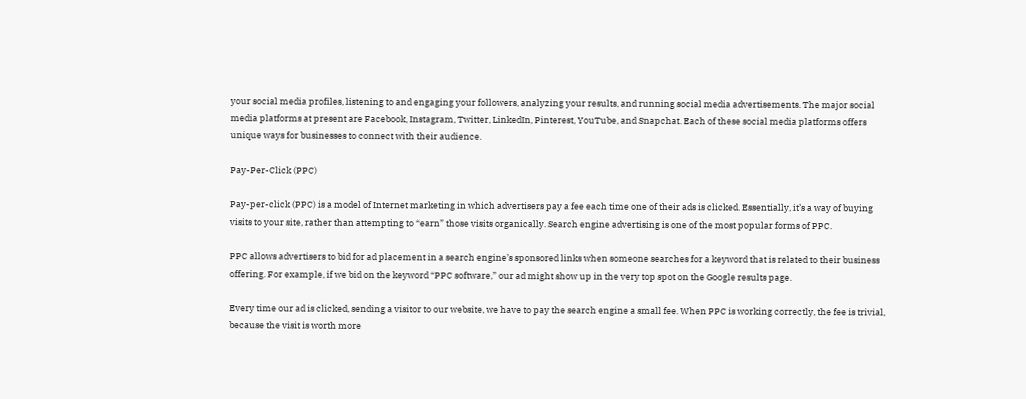your social media profiles, listening to and engaging your followers, analyzing your results, and running social media advertisements. The major social media platforms at present are Facebook, Instagram, Twitter, LinkedIn, Pinterest, YouTube, and Snapchat. Each of these social media platforms offers unique ways for businesses to connect with their audience.

Pay-Per-Click (PPC)

Pay-per-click (PPC) is a model of Internet marketing in which advertisers pay a fee each time one of their ads is clicked. Essentially, it’s a way of buying visits to your site, rather than attempting to “earn” those visits organically. Search engine advertising is one of the most popular forms of PPC.

PPC allows advertisers to bid for ad placement in a search engine’s sponsored links when someone searches for a keyword that is related to their business offering. For example, if we bid on the keyword “PPC software,” our ad might show up in the very top spot on the Google results page.

Every time our ad is clicked, sending a visitor to our website, we have to pay the search engine a small fee. When PPC is working correctly, the fee is trivial, because the visit is worth more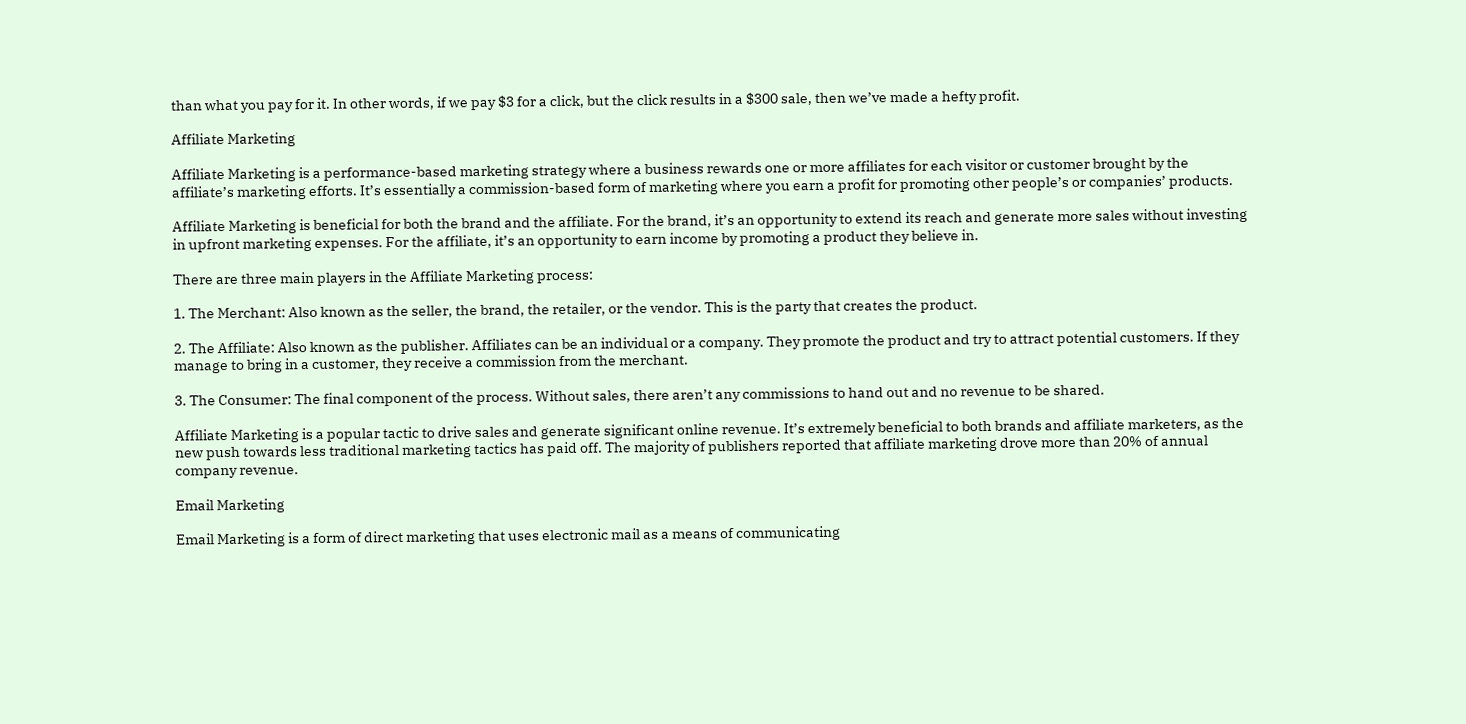than what you pay for it. In other words, if we pay $3 for a click, but the click results in a $300 sale, then we’ve made a hefty profit.

Affiliate Marketing

Affiliate Marketing is a performance-based marketing strategy where a business rewards one or more affiliates for each visitor or customer brought by the affiliate’s marketing efforts. It’s essentially a commission-based form of marketing where you earn a profit for promoting other people’s or companies’ products.

Affiliate Marketing is beneficial for both the brand and the affiliate. For the brand, it’s an opportunity to extend its reach and generate more sales without investing in upfront marketing expenses. For the affiliate, it’s an opportunity to earn income by promoting a product they believe in.

There are three main players in the Affiliate Marketing process:

1. The Merchant: Also known as the seller, the brand, the retailer, or the vendor. This is the party that creates the product.

2. The Affiliate: Also known as the publisher. Affiliates can be an individual or a company. They promote the product and try to attract potential customers. If they manage to bring in a customer, they receive a commission from the merchant.

3. The Consumer: The final component of the process. Without sales, there aren’t any commissions to hand out and no revenue to be shared.

Affiliate Marketing is a popular tactic to drive sales and generate significant online revenue. It’s extremely beneficial to both brands and affiliate marketers, as the new push towards less traditional marketing tactics has paid off. The majority of publishers reported that affiliate marketing drove more than 20% of annual company revenue.

Email Marketing

Email Marketing is a form of direct marketing that uses electronic mail as a means of communicating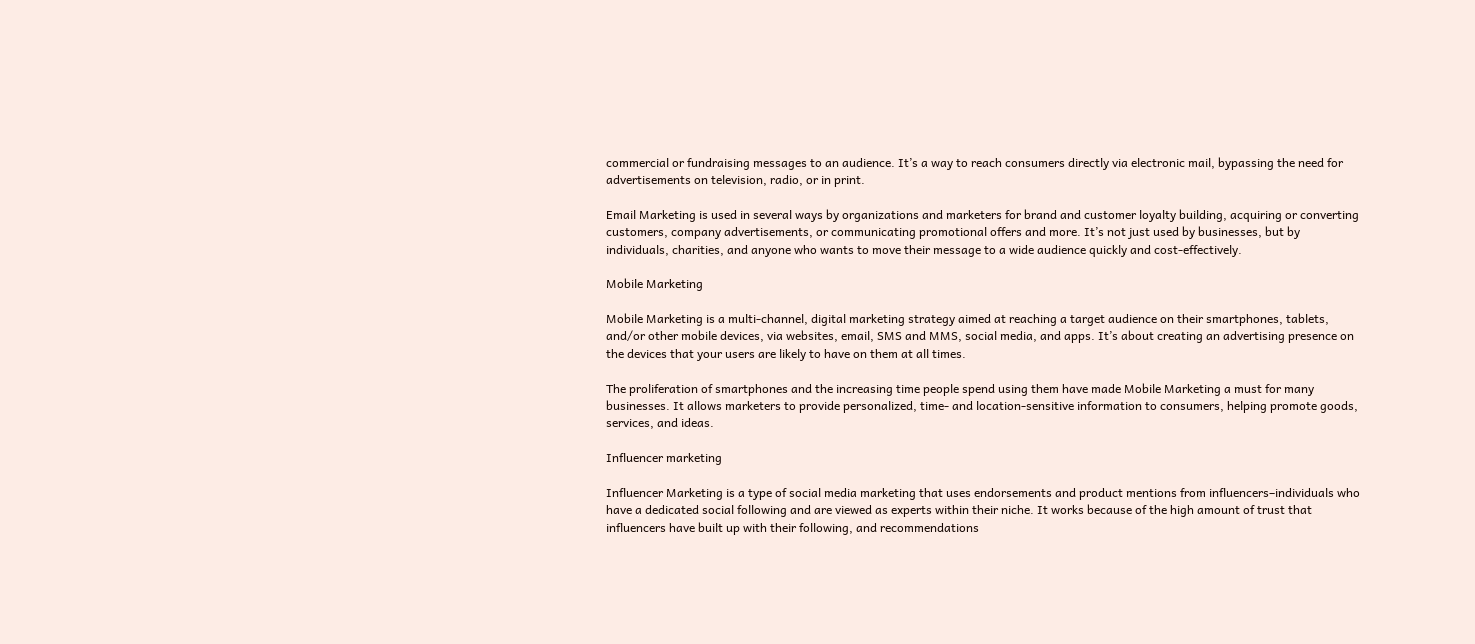commercial or fundraising messages to an audience. It’s a way to reach consumers directly via electronic mail, bypassing the need for advertisements on television, radio, or in print.

Email Marketing is used in several ways by organizations and marketers for brand and customer loyalty building, acquiring or converting customers, company advertisements, or communicating promotional offers and more. It’s not just used by businesses, but by individuals, charities, and anyone who wants to move their message to a wide audience quickly and cost-effectively.

Mobile Marketing

Mobile Marketing is a multi-channel, digital marketing strategy aimed at reaching a target audience on their smartphones, tablets, and/or other mobile devices, via websites, email, SMS and MMS, social media, and apps. It’s about creating an advertising presence on the devices that your users are likely to have on them at all times.

The proliferation of smartphones and the increasing time people spend using them have made Mobile Marketing a must for many businesses. It allows marketers to provide personalized, time- and location-sensitive information to consumers, helping promote goods, services, and ideas.

Influencer marketing

Influencer Marketing is a type of social media marketing that uses endorsements and product mentions from influencers–individuals who have a dedicated social following and are viewed as experts within their niche. It works because of the high amount of trust that influencers have built up with their following, and recommendations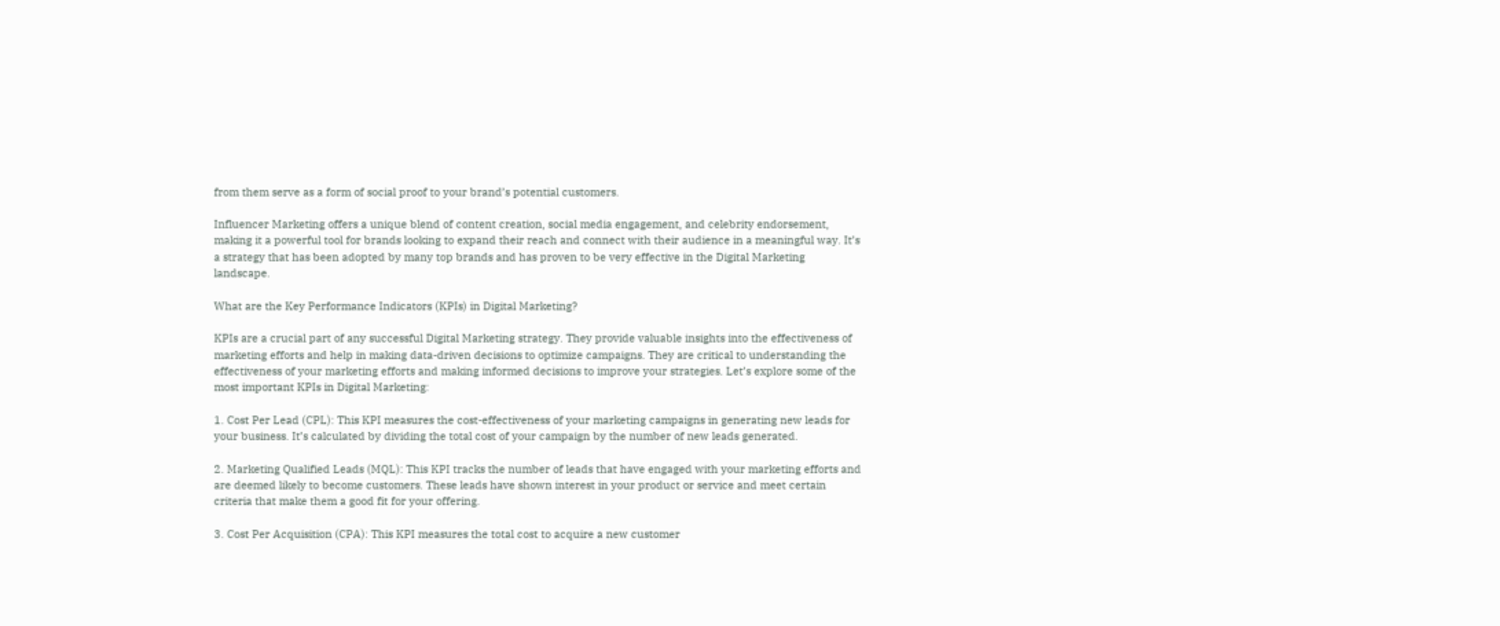from them serve as a form of social proof to your brand’s potential customers.

Influencer Marketing offers a unique blend of content creation, social media engagement, and celebrity endorsement, making it a powerful tool for brands looking to expand their reach and connect with their audience in a meaningful way. It’s a strategy that has been adopted by many top brands and has proven to be very effective in the Digital Marketing landscape.

What are the Key Performance Indicators (KPIs) in Digital Marketing?

KPIs are a crucial part of any successful Digital Marketing strategy. They provide valuable insights into the effectiveness of marketing efforts and help in making data-driven decisions to optimize campaigns. They are critical to understanding the effectiveness of your marketing efforts and making informed decisions to improve your strategies. Let’s explore some of the most important KPIs in Digital Marketing:

1. Cost Per Lead (CPL): This KPI measures the cost-effectiveness of your marketing campaigns in generating new leads for your business. It’s calculated by dividing the total cost of your campaign by the number of new leads generated.

2. Marketing Qualified Leads (MQL): This KPI tracks the number of leads that have engaged with your marketing efforts and are deemed likely to become customers. These leads have shown interest in your product or service and meet certain criteria that make them a good fit for your offering.

3. Cost Per Acquisition (CPA): This KPI measures the total cost to acquire a new customer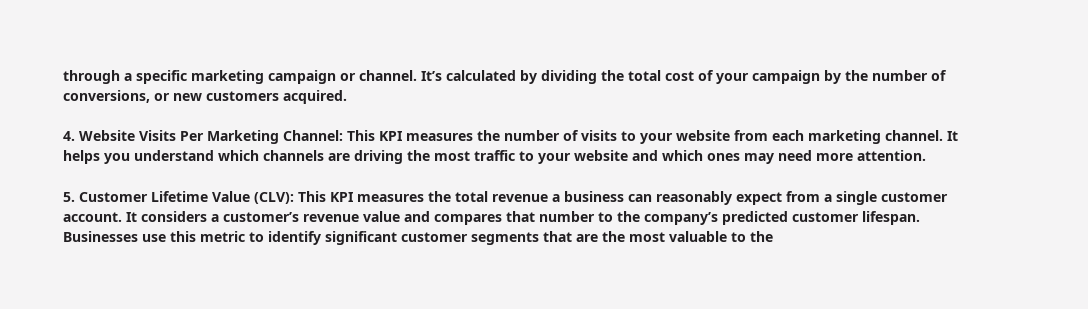through a specific marketing campaign or channel. It’s calculated by dividing the total cost of your campaign by the number of conversions, or new customers acquired.

4. Website Visits Per Marketing Channel: This KPI measures the number of visits to your website from each marketing channel. It helps you understand which channels are driving the most traffic to your website and which ones may need more attention.

5. Customer Lifetime Value (CLV): This KPI measures the total revenue a business can reasonably expect from a single customer account. It considers a customer’s revenue value and compares that number to the company’s predicted customer lifespan. Businesses use this metric to identify significant customer segments that are the most valuable to the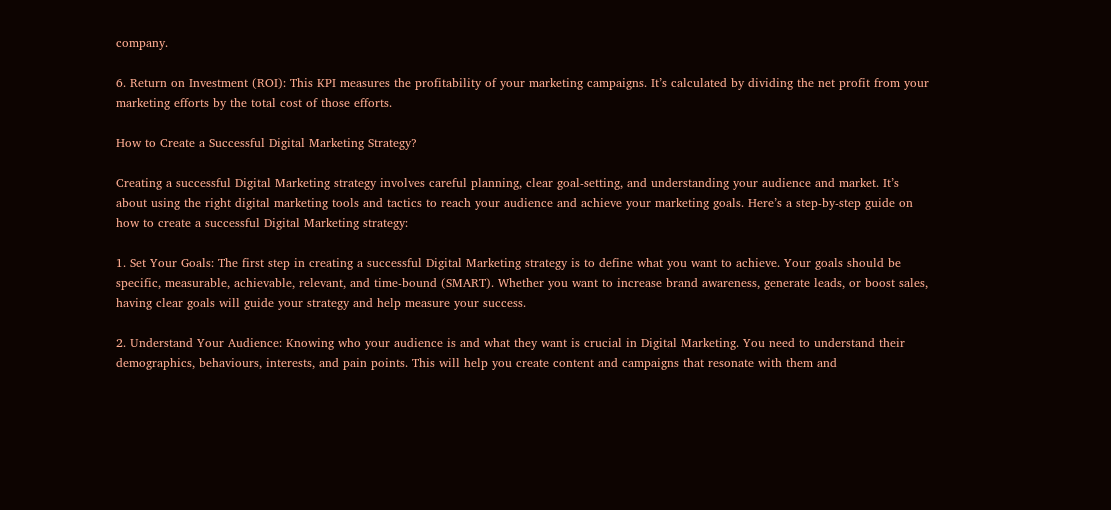company.

6. Return on Investment (ROI): This KPI measures the profitability of your marketing campaigns. It’s calculated by dividing the net profit from your marketing efforts by the total cost of those efforts.

How to Create a Successful Digital Marketing Strategy?

Creating a successful Digital Marketing strategy involves careful planning, clear goal-setting, and understanding your audience and market. It’s about using the right digital marketing tools and tactics to reach your audience and achieve your marketing goals. Here’s a step-by-step guide on how to create a successful Digital Marketing strategy:

1. Set Your Goals: The first step in creating a successful Digital Marketing strategy is to define what you want to achieve. Your goals should be specific, measurable, achievable, relevant, and time-bound (SMART). Whether you want to increase brand awareness, generate leads, or boost sales, having clear goals will guide your strategy and help measure your success.

2. Understand Your Audience: Knowing who your audience is and what they want is crucial in Digital Marketing. You need to understand their demographics, behaviours, interests, and pain points. This will help you create content and campaigns that resonate with them and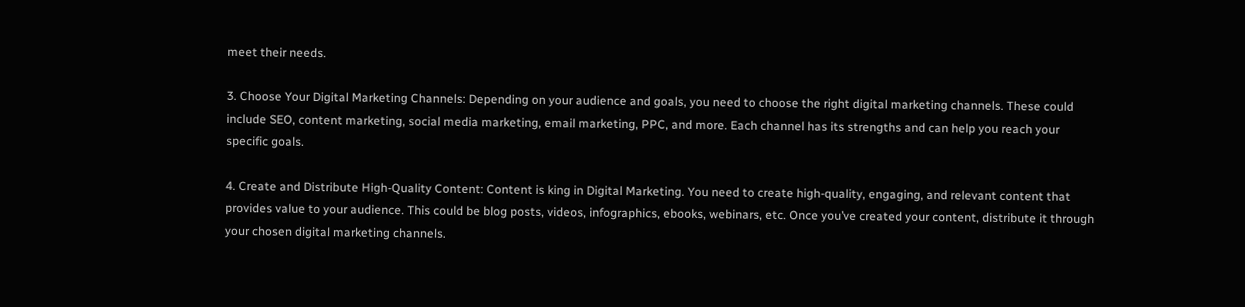meet their needs.

3. Choose Your Digital Marketing Channels: Depending on your audience and goals, you need to choose the right digital marketing channels. These could include SEO, content marketing, social media marketing, email marketing, PPC, and more. Each channel has its strengths and can help you reach your specific goals.

4. Create and Distribute High-Quality Content: Content is king in Digital Marketing. You need to create high-quality, engaging, and relevant content that provides value to your audience. This could be blog posts, videos, infographics, ebooks, webinars, etc. Once you’ve created your content, distribute it through your chosen digital marketing channels.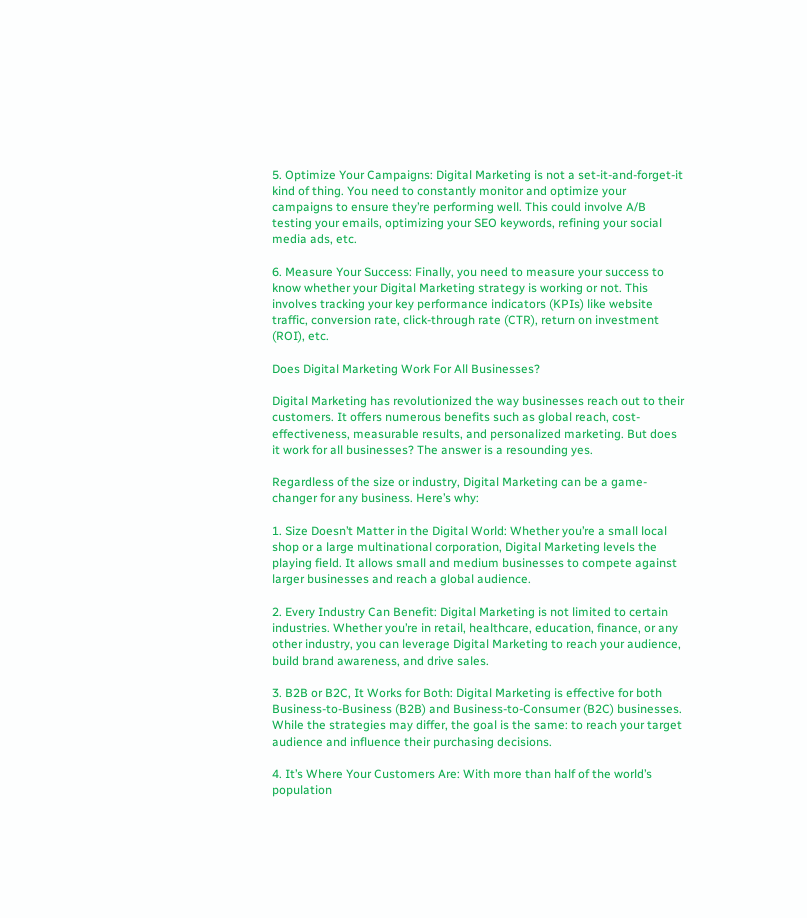5. Optimize Your Campaigns: Digital Marketing is not a set-it-and-forget-it kind of thing. You need to constantly monitor and optimize your campaigns to ensure they’re performing well. This could involve A/B testing your emails, optimizing your SEO keywords, refining your social media ads, etc.

6. Measure Your Success: Finally, you need to measure your success to know whether your Digital Marketing strategy is working or not. This involves tracking your key performance indicators (KPIs) like website traffic, conversion rate, click-through rate (CTR), return on investment (ROI), etc.

Does Digital Marketing Work For All Businesses?

Digital Marketing has revolutionized the way businesses reach out to their customers. It offers numerous benefits such as global reach, cost-effectiveness, measurable results, and personalized marketing. But does it work for all businesses? The answer is a resounding yes.

Regardless of the size or industry, Digital Marketing can be a game-changer for any business. Here’s why:

1. Size Doesn’t Matter in the Digital World: Whether you’re a small local shop or a large multinational corporation, Digital Marketing levels the playing field. It allows small and medium businesses to compete against larger businesses and reach a global audience.

2. Every Industry Can Benefit: Digital Marketing is not limited to certain industries. Whether you’re in retail, healthcare, education, finance, or any other industry, you can leverage Digital Marketing to reach your audience, build brand awareness, and drive sales.

3. B2B or B2C, It Works for Both: Digital Marketing is effective for both Business-to-Business (B2B) and Business-to-Consumer (B2C) businesses. While the strategies may differ, the goal is the same: to reach your target audience and influence their purchasing decisions.

4. It’s Where Your Customers Are: With more than half of the world’s population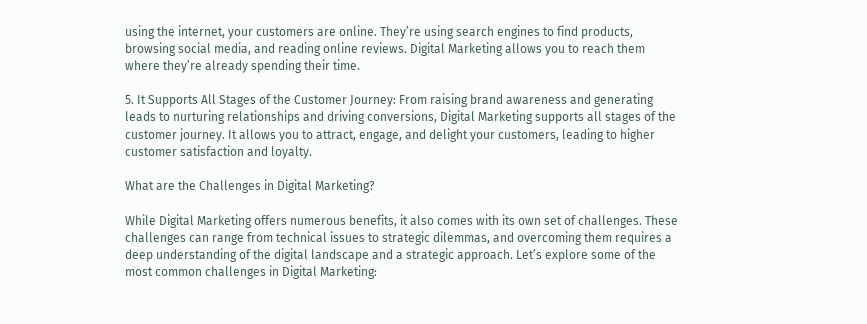using the internet, your customers are online. They’re using search engines to find products, browsing social media, and reading online reviews. Digital Marketing allows you to reach them where they’re already spending their time.

5. It Supports All Stages of the Customer Journey: From raising brand awareness and generating leads to nurturing relationships and driving conversions, Digital Marketing supports all stages of the customer journey. It allows you to attract, engage, and delight your customers, leading to higher customer satisfaction and loyalty.

What are the Challenges in Digital Marketing?

While Digital Marketing offers numerous benefits, it also comes with its own set of challenges. These challenges can range from technical issues to strategic dilemmas, and overcoming them requires a deep understanding of the digital landscape and a strategic approach. Let’s explore some of the most common challenges in Digital Marketing: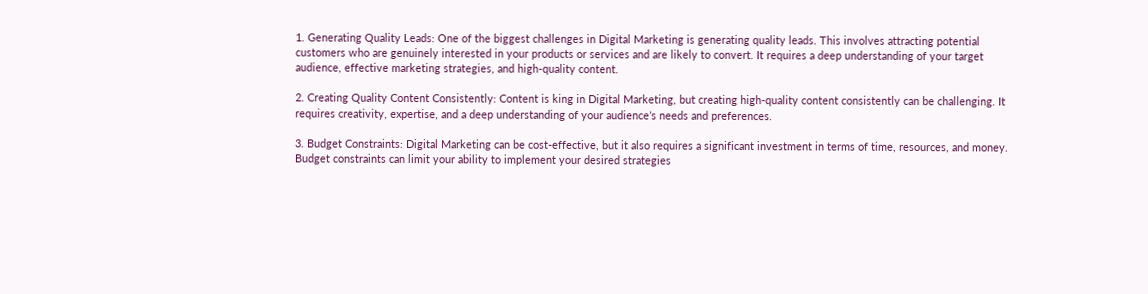1. Generating Quality Leads: One of the biggest challenges in Digital Marketing is generating quality leads. This involves attracting potential customers who are genuinely interested in your products or services and are likely to convert. It requires a deep understanding of your target audience, effective marketing strategies, and high-quality content.

2. Creating Quality Content Consistently: Content is king in Digital Marketing, but creating high-quality content consistently can be challenging. It requires creativity, expertise, and a deep understanding of your audience’s needs and preferences.

3. Budget Constraints: Digital Marketing can be cost-effective, but it also requires a significant investment in terms of time, resources, and money. Budget constraints can limit your ability to implement your desired strategies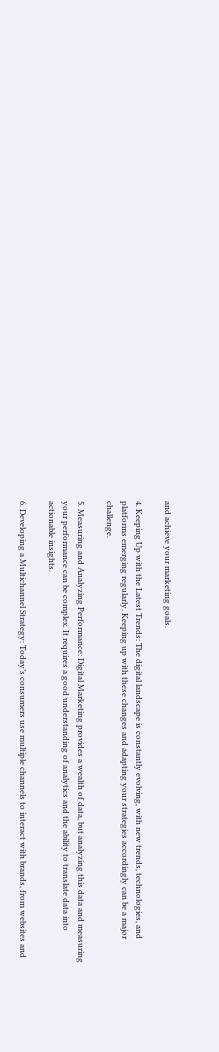and achieve your marketing goals.

4. Keeping Up with the Latest Trends: The digital landscape is constantly evolving, with new trends, technologies, and platforms emerging regularly. Keeping up with these changes and adapting your strategies accordingly can be a major challenge.

5. Measuring and Analyzing Performance: Digital Marketing provides a wealth of data, but analyzing this data and measuring your performance can be complex. It requires a good understanding of analytics and the ability to translate data into actionable insights.

6. Developing a Multichannel Strategy: Today’s consumers use multiple channels to interact with brands, from websites and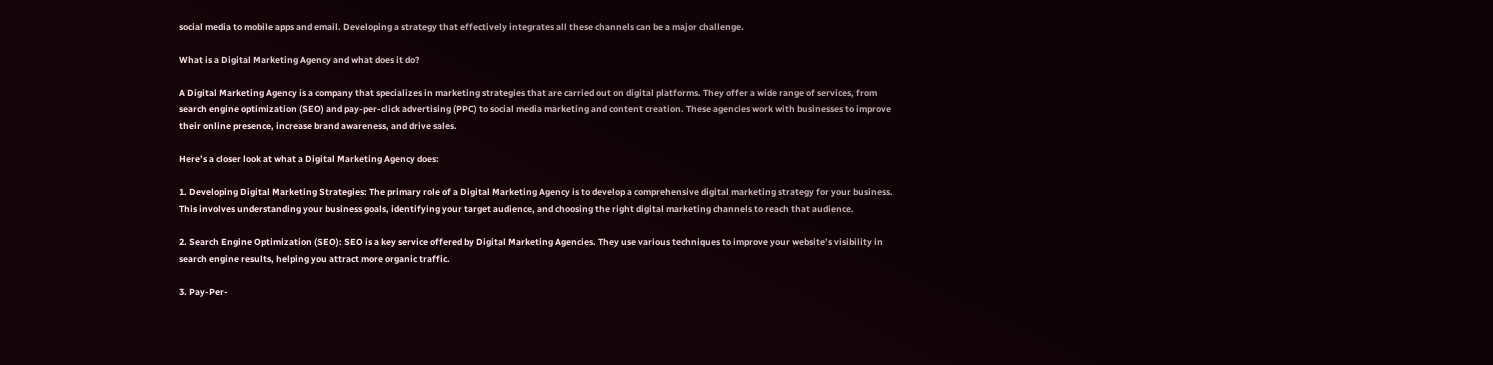social media to mobile apps and email. Developing a strategy that effectively integrates all these channels can be a major challenge.

What is a Digital Marketing Agency and what does it do?

A Digital Marketing Agency is a company that specializes in marketing strategies that are carried out on digital platforms. They offer a wide range of services, from search engine optimization (SEO) and pay-per-click advertising (PPC) to social media marketing and content creation. These agencies work with businesses to improve their online presence, increase brand awareness, and drive sales.

Here’s a closer look at what a Digital Marketing Agency does:

1. Developing Digital Marketing Strategies: The primary role of a Digital Marketing Agency is to develop a comprehensive digital marketing strategy for your business. This involves understanding your business goals, identifying your target audience, and choosing the right digital marketing channels to reach that audience.

2. Search Engine Optimization (SEO): SEO is a key service offered by Digital Marketing Agencies. They use various techniques to improve your website’s visibility in search engine results, helping you attract more organic traffic.

3. Pay-Per-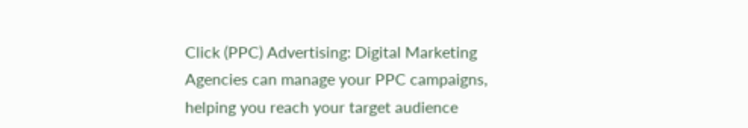Click (PPC) Advertising: Digital Marketing Agencies can manage your PPC campaigns, helping you reach your target audience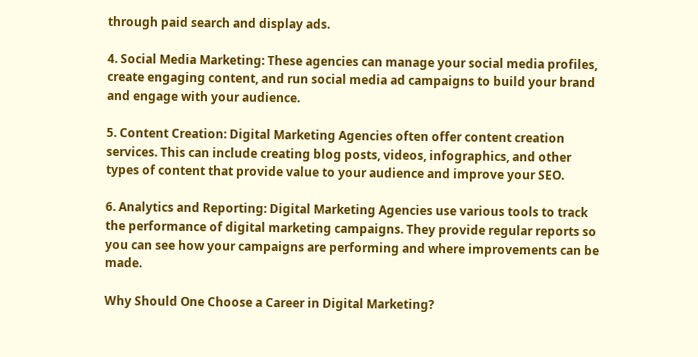through paid search and display ads.

4. Social Media Marketing: These agencies can manage your social media profiles, create engaging content, and run social media ad campaigns to build your brand and engage with your audience.

5. Content Creation: Digital Marketing Agencies often offer content creation services. This can include creating blog posts, videos, infographics, and other types of content that provide value to your audience and improve your SEO.

6. Analytics and Reporting: Digital Marketing Agencies use various tools to track the performance of digital marketing campaigns. They provide regular reports so you can see how your campaigns are performing and where improvements can be made.

Why Should One Choose a Career in Digital Marketing?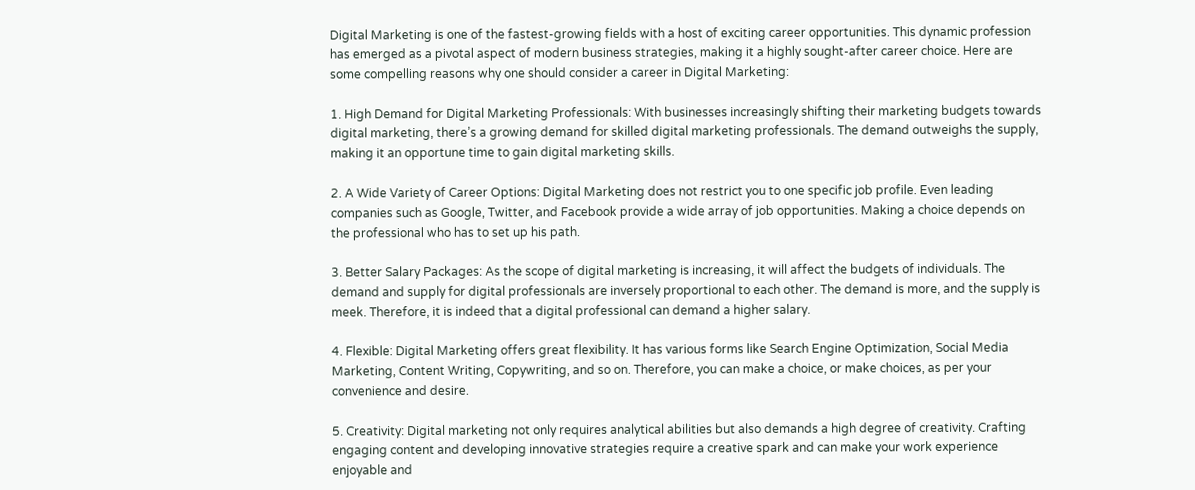Digital Marketing is one of the fastest-growing fields with a host of exciting career opportunities. This dynamic profession has emerged as a pivotal aspect of modern business strategies, making it a highly sought-after career choice. Here are some compelling reasons why one should consider a career in Digital Marketing:

1. High Demand for Digital Marketing Professionals: With businesses increasingly shifting their marketing budgets towards digital marketing, there’s a growing demand for skilled digital marketing professionals. The demand outweighs the supply, making it an opportune time to gain digital marketing skills.

2. A Wide Variety of Career Options: Digital Marketing does not restrict you to one specific job profile. Even leading companies such as Google, Twitter, and Facebook provide a wide array of job opportunities. Making a choice depends on the professional who has to set up his path.

3. Better Salary Packages: As the scope of digital marketing is increasing, it will affect the budgets of individuals. The demand and supply for digital professionals are inversely proportional to each other. The demand is more, and the supply is meek. Therefore, it is indeed that a digital professional can demand a higher salary.

4. Flexible: Digital Marketing offers great flexibility. It has various forms like Search Engine Optimization, Social Media Marketing, Content Writing, Copywriting, and so on. Therefore, you can make a choice, or make choices, as per your convenience and desire.

5. Creativity: Digital marketing not only requires analytical abilities but also demands a high degree of creativity. Crafting engaging content and developing innovative strategies require a creative spark and can make your work experience enjoyable and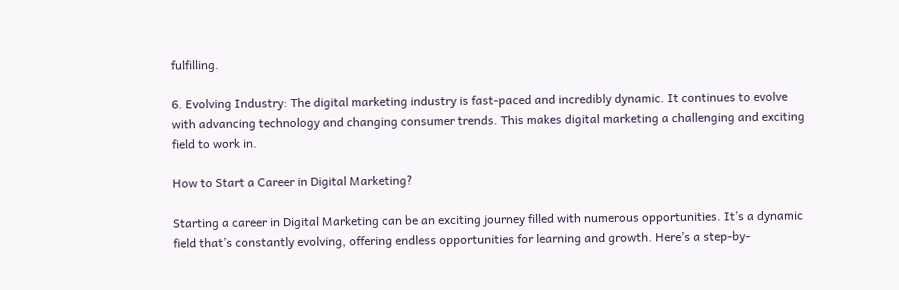fulfilling.

6. Evolving Industry: The digital marketing industry is fast-paced and incredibly dynamic. It continues to evolve with advancing technology and changing consumer trends. This makes digital marketing a challenging and exciting field to work in.

How to Start a Career in Digital Marketing?

Starting a career in Digital Marketing can be an exciting journey filled with numerous opportunities. It’s a dynamic field that’s constantly evolving, offering endless opportunities for learning and growth. Here’s a step-by-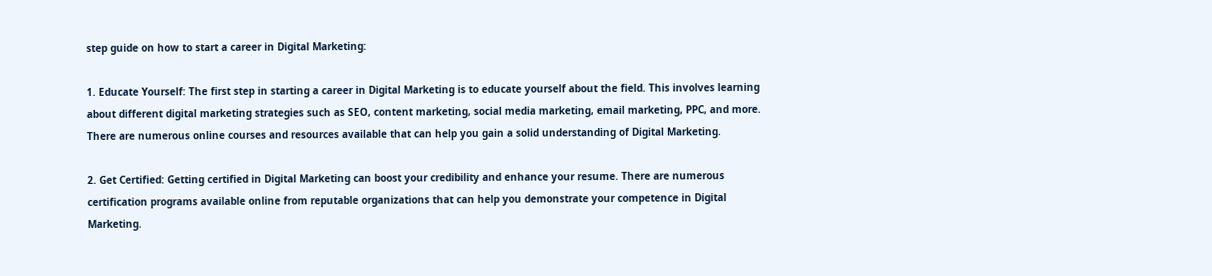step guide on how to start a career in Digital Marketing:

1. Educate Yourself: The first step in starting a career in Digital Marketing is to educate yourself about the field. This involves learning about different digital marketing strategies such as SEO, content marketing, social media marketing, email marketing, PPC, and more. There are numerous online courses and resources available that can help you gain a solid understanding of Digital Marketing.

2. Get Certified: Getting certified in Digital Marketing can boost your credibility and enhance your resume. There are numerous certification programs available online from reputable organizations that can help you demonstrate your competence in Digital Marketing.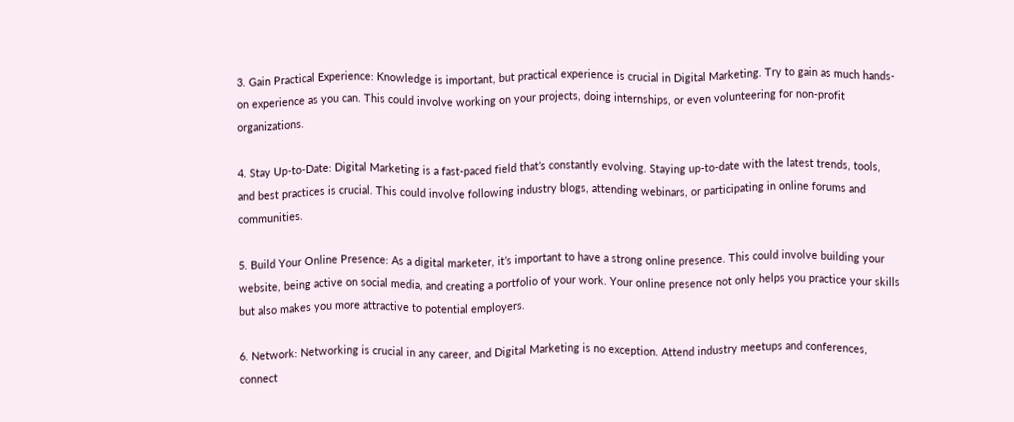3. Gain Practical Experience: Knowledge is important, but practical experience is crucial in Digital Marketing. Try to gain as much hands-on experience as you can. This could involve working on your projects, doing internships, or even volunteering for non-profit organizations.

4. Stay Up-to-Date: Digital Marketing is a fast-paced field that’s constantly evolving. Staying up-to-date with the latest trends, tools, and best practices is crucial. This could involve following industry blogs, attending webinars, or participating in online forums and communities.

5. Build Your Online Presence: As a digital marketer, it’s important to have a strong online presence. This could involve building your website, being active on social media, and creating a portfolio of your work. Your online presence not only helps you practice your skills but also makes you more attractive to potential employers.

6. Network: Networking is crucial in any career, and Digital Marketing is no exception. Attend industry meetups and conferences, connect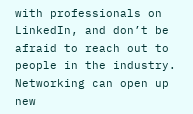with professionals on LinkedIn, and don’t be afraid to reach out to people in the industry. Networking can open up new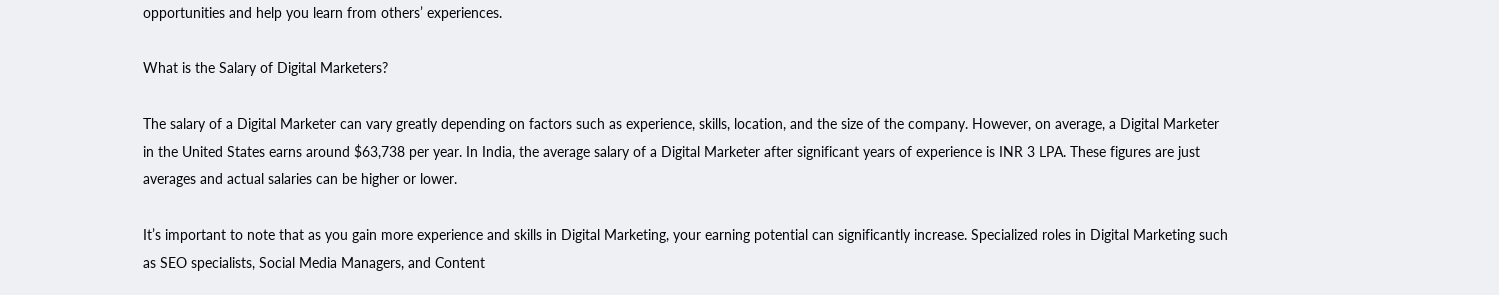opportunities and help you learn from others’ experiences.

What is the Salary of Digital Marketers?

The salary of a Digital Marketer can vary greatly depending on factors such as experience, skills, location, and the size of the company. However, on average, a Digital Marketer in the United States earns around $63,738 per year. In India, the average salary of a Digital Marketer after significant years of experience is INR 3 LPA. These figures are just averages and actual salaries can be higher or lower.

It’s important to note that as you gain more experience and skills in Digital Marketing, your earning potential can significantly increase. Specialized roles in Digital Marketing such as SEO specialists, Social Media Managers, and Content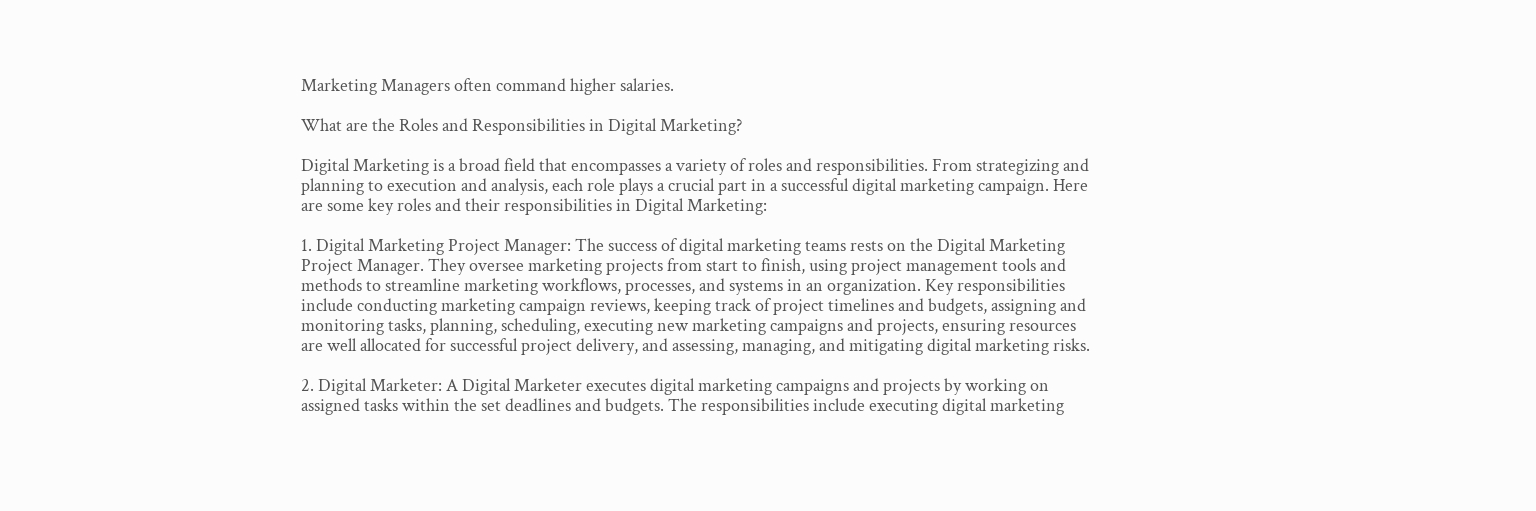Marketing Managers often command higher salaries.

What are the Roles and Responsibilities in Digital Marketing?

Digital Marketing is a broad field that encompasses a variety of roles and responsibilities. From strategizing and planning to execution and analysis, each role plays a crucial part in a successful digital marketing campaign. Here are some key roles and their responsibilities in Digital Marketing:

1. Digital Marketing Project Manager: The success of digital marketing teams rests on the Digital Marketing Project Manager. They oversee marketing projects from start to finish, using project management tools and methods to streamline marketing workflows, processes, and systems in an organization. Key responsibilities include conducting marketing campaign reviews, keeping track of project timelines and budgets, assigning and monitoring tasks, planning, scheduling, executing new marketing campaigns and projects, ensuring resources are well allocated for successful project delivery, and assessing, managing, and mitigating digital marketing risks.

2. Digital Marketer: A Digital Marketer executes digital marketing campaigns and projects by working on assigned tasks within the set deadlines and budgets. The responsibilities include executing digital marketing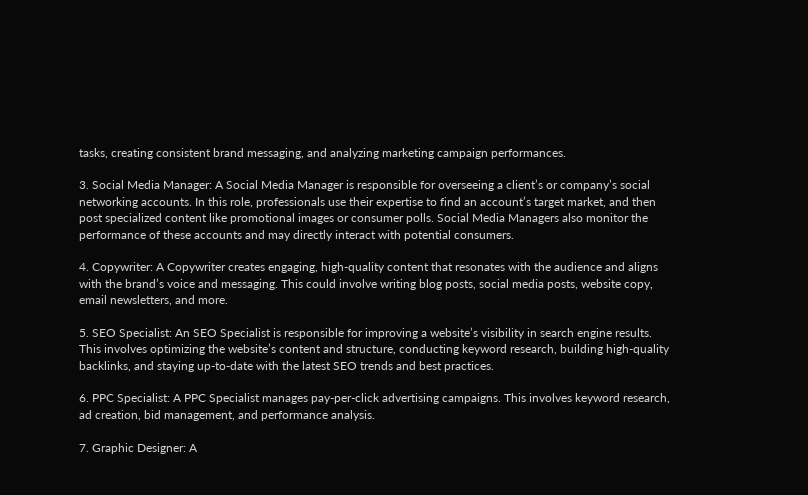tasks, creating consistent brand messaging, and analyzing marketing campaign performances.

3. Social Media Manager: A Social Media Manager is responsible for overseeing a client’s or company’s social networking accounts. In this role, professionals use their expertise to find an account’s target market, and then post specialized content like promotional images or consumer polls. Social Media Managers also monitor the performance of these accounts and may directly interact with potential consumers.

4. Copywriter: A Copywriter creates engaging, high-quality content that resonates with the audience and aligns with the brand’s voice and messaging. This could involve writing blog posts, social media posts, website copy, email newsletters, and more.

5. SEO Specialist: An SEO Specialist is responsible for improving a website’s visibility in search engine results. This involves optimizing the website’s content and structure, conducting keyword research, building high-quality backlinks, and staying up-to-date with the latest SEO trends and best practices.

6. PPC Specialist: A PPC Specialist manages pay-per-click advertising campaigns. This involves keyword research, ad creation, bid management, and performance analysis.

7. Graphic Designer: A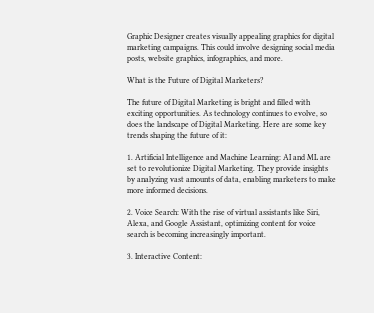Graphic Designer creates visually appealing graphics for digital marketing campaigns. This could involve designing social media posts, website graphics, infographics, and more.

What is the Future of Digital Marketers?

The future of Digital Marketing is bright and filled with exciting opportunities. As technology continues to evolve, so does the landscape of Digital Marketing. Here are some key trends shaping the future of it:

1. Artificial Intelligence and Machine Learning: AI and ML are set to revolutionize Digital Marketing. They provide insights by analyzing vast amounts of data, enabling marketers to make more informed decisions.

2. Voice Search: With the rise of virtual assistants like Siri, Alexa, and Google Assistant, optimizing content for voice search is becoming increasingly important.

3. Interactive Content: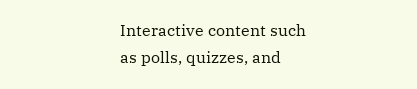Interactive content such as polls, quizzes, and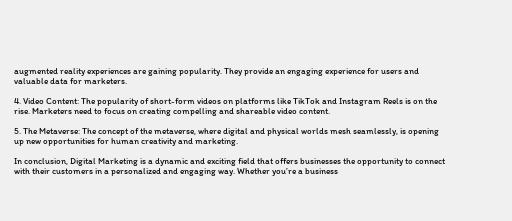augmented reality experiences are gaining popularity. They provide an engaging experience for users and valuable data for marketers.

4. Video Content: The popularity of short-form videos on platforms like TikTok and Instagram Reels is on the rise. Marketers need to focus on creating compelling and shareable video content.

5. The Metaverse: The concept of the metaverse, where digital and physical worlds mesh seamlessly, is opening up new opportunities for human creativity and marketing.

In conclusion, Digital Marketing is a dynamic and exciting field that offers businesses the opportunity to connect with their customers in a personalized and engaging way. Whether you’re a business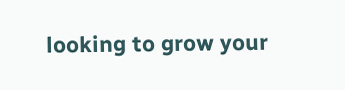looking to grow your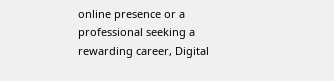online presence or a professional seeking a rewarding career, Digital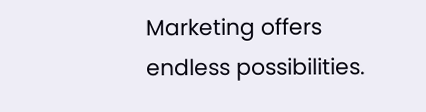Marketing offers endless possibilities.